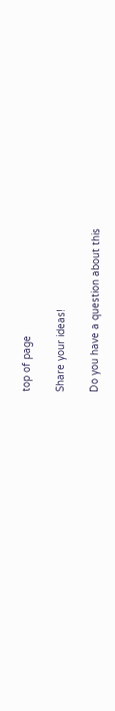top of page

Share your ideas!

Do you have a question about this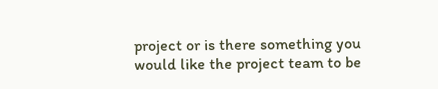project or is there something you would like the project team to be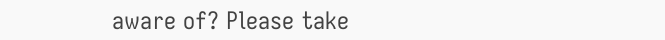aware of? Please take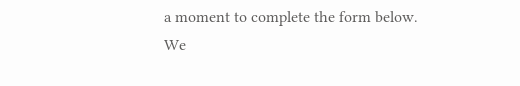a moment to complete the form below. We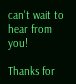can't wait to hear from you!

Thanks for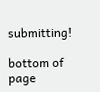submitting!

bottom of page